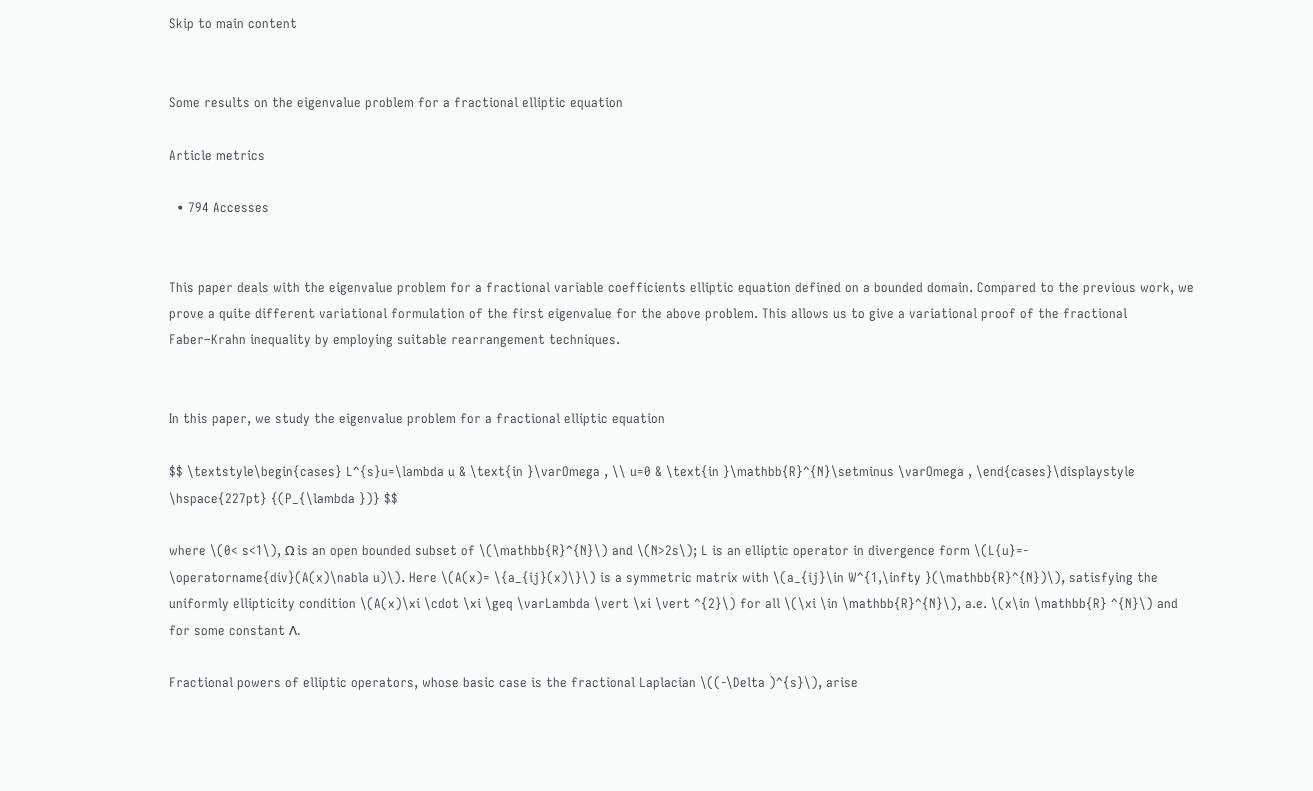Skip to main content


Some results on the eigenvalue problem for a fractional elliptic equation

Article metrics

  • 794 Accesses


This paper deals with the eigenvalue problem for a fractional variable coefficients elliptic equation defined on a bounded domain. Compared to the previous work, we prove a quite different variational formulation of the first eigenvalue for the above problem. This allows us to give a variational proof of the fractional Faber–Krahn inequality by employing suitable rearrangement techniques.


In this paper, we study the eigenvalue problem for a fractional elliptic equation

$$ \textstyle\begin{cases} L^{s}u=\lambda u & \text{in }\varOmega , \\ u=0 & \text{in }\mathbb{R}^{N}\setminus \varOmega , \end{cases}\displaystyle \hspace{227pt} {(P_{\lambda })} $$

where \(0< s<1\), Ω is an open bounded subset of \(\mathbb{R}^{N}\) and \(N>2s\); L is an elliptic operator in divergence form \(L{u}=- \operatorname{div}(A(x)\nabla u)\). Here \(A(x)= \{a_{ij}(x)\}\) is a symmetric matrix with \(a_{ij}\in W^{1,\infty }(\mathbb{R}^{N})\), satisfying the uniformly ellipticity condition \(A(x)\xi \cdot \xi \geq \varLambda \vert \xi \vert ^{2}\) for all \(\xi \in \mathbb{R}^{N}\), a.e. \(x\in \mathbb{R} ^{N}\) and for some constant Λ.

Fractional powers of elliptic operators, whose basic case is the fractional Laplacian \((-\Delta )^{s}\), arise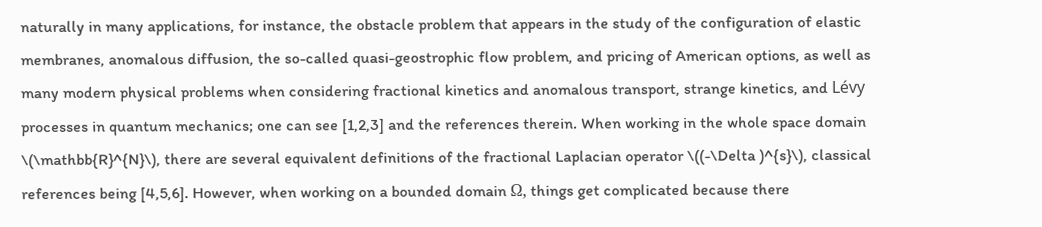naturally in many applications, for instance, the obstacle problem that appears in the study of the configuration of elastic membranes, anomalous diffusion, the so-called quasi-geostrophic flow problem, and pricing of American options, as well as many modern physical problems when considering fractional kinetics and anomalous transport, strange kinetics, and Lévy processes in quantum mechanics; one can see [1,2,3] and the references therein. When working in the whole space domain \(\mathbb{R}^{N}\), there are several equivalent definitions of the fractional Laplacian operator \((-\Delta )^{s}\), classical references being [4,5,6]. However, when working on a bounded domain Ω, things get complicated because there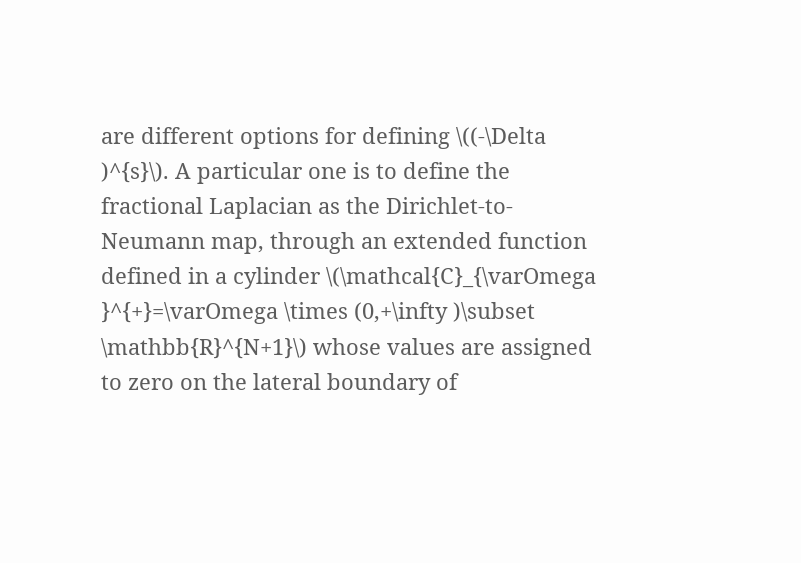are different options for defining \((-\Delta )^{s}\). A particular one is to define the fractional Laplacian as the Dirichlet-to-Neumann map, through an extended function defined in a cylinder \(\mathcal{C}_{\varOmega }^{+}=\varOmega \times (0,+\infty )\subset \mathbb{R}^{N+1}\) whose values are assigned to zero on the lateral boundary of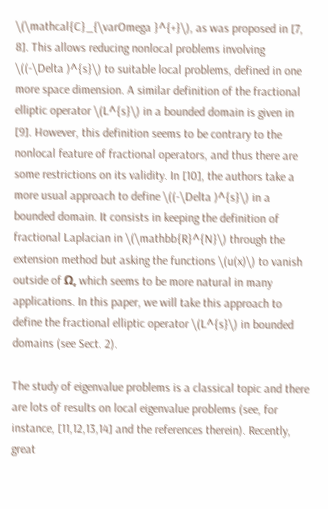\(\mathcal{C}_{\varOmega }^{+}\), as was proposed in [7, 8]. This allows reducing nonlocal problems involving \((-\Delta )^{s}\) to suitable local problems, defined in one more space dimension. A similar definition of the fractional elliptic operator \(L^{s}\) in a bounded domain is given in [9]. However, this definition seems to be contrary to the nonlocal feature of fractional operators, and thus there are some restrictions on its validity. In [10], the authors take a more usual approach to define \((-\Delta )^{s}\) in a bounded domain. It consists in keeping the definition of fractional Laplacian in \(\mathbb{R}^{N}\) through the extension method but asking the functions \(u(x)\) to vanish outside of Ω, which seems to be more natural in many applications. In this paper, we will take this approach to define the fractional elliptic operator \(L^{s}\) in bounded domains (see Sect. 2).

The study of eigenvalue problems is a classical topic and there are lots of results on local eigenvalue problems (see, for instance, [11,12,13,14] and the references therein). Recently, great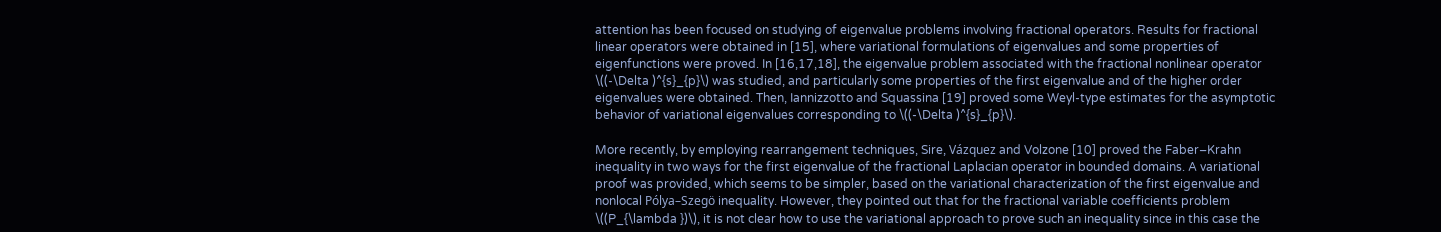attention has been focused on studying of eigenvalue problems involving fractional operators. Results for fractional linear operators were obtained in [15], where variational formulations of eigenvalues and some properties of eigenfunctions were proved. In [16,17,18], the eigenvalue problem associated with the fractional nonlinear operator \((-\Delta )^{s}_{p}\) was studied, and particularly some properties of the first eigenvalue and of the higher order eigenvalues were obtained. Then, Iannizzotto and Squassina [19] proved some Weyl-type estimates for the asymptotic behavior of variational eigenvalues corresponding to \((-\Delta )^{s}_{p}\).

More recently, by employing rearrangement techniques, Sire, Vázquez and Volzone [10] proved the Faber–Krahn inequality in two ways for the first eigenvalue of the fractional Laplacian operator in bounded domains. A variational proof was provided, which seems to be simpler, based on the variational characterization of the first eigenvalue and nonlocal Pólya–Szegö inequality. However, they pointed out that for the fractional variable coefficients problem \((P_{\lambda })\), it is not clear how to use the variational approach to prove such an inequality since in this case the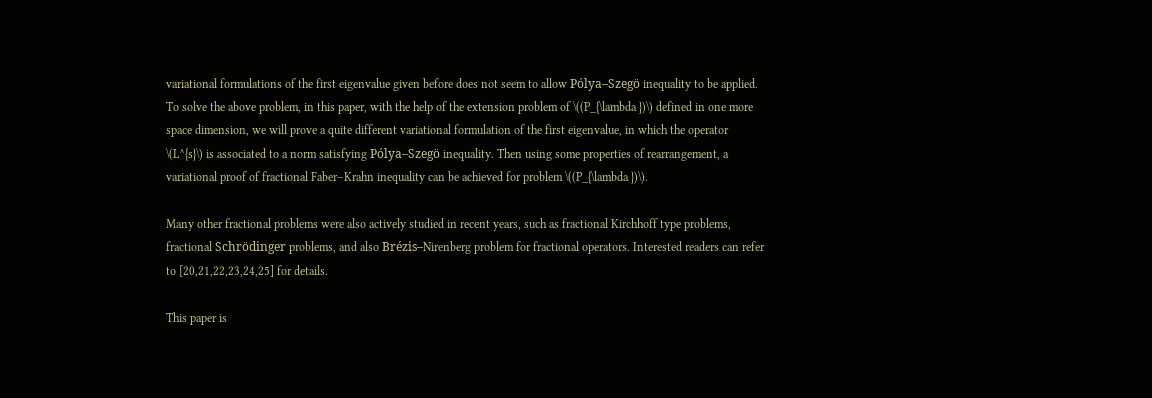variational formulations of the first eigenvalue given before does not seem to allow Pólya–Szegö inequality to be applied. To solve the above problem, in this paper, with the help of the extension problem of \((P_{\lambda })\) defined in one more space dimension, we will prove a quite different variational formulation of the first eigenvalue, in which the operator \(L^{s}\) is associated to a norm satisfying Pólya–Szegö inequality. Then using some properties of rearrangement, a variational proof of fractional Faber–Krahn inequality can be achieved for problem \((P_{\lambda })\).

Many other fractional problems were also actively studied in recent years, such as fractional Kirchhoff type problems, fractional Schrödinger problems, and also Brézis–Nirenberg problem for fractional operators. Interested readers can refer to [20,21,22,23,24,25] for details.

This paper is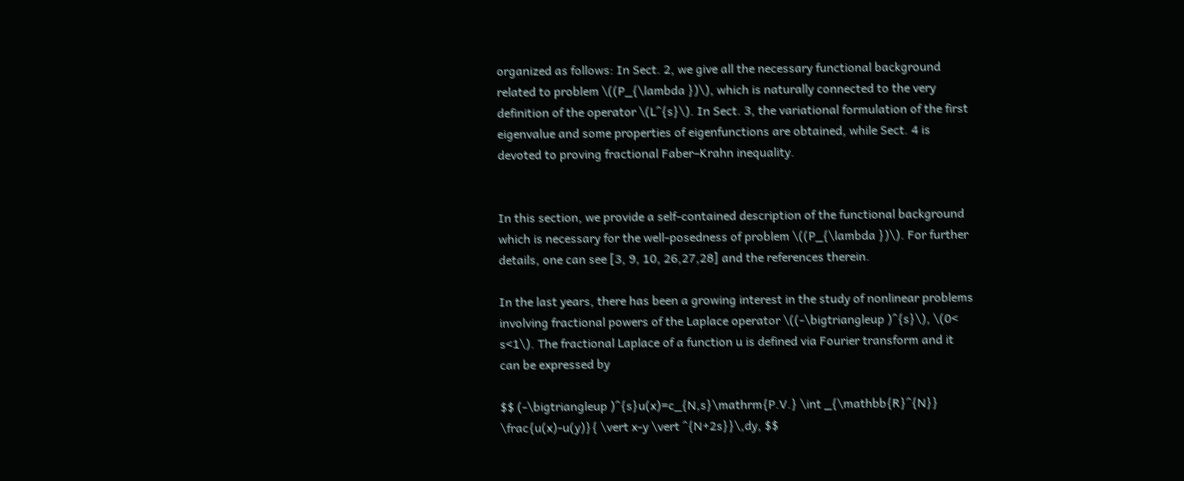organized as follows: In Sect. 2, we give all the necessary functional background related to problem \((P_{\lambda })\), which is naturally connected to the very definition of the operator \(L^{s}\). In Sect. 3, the variational formulation of the first eigenvalue and some properties of eigenfunctions are obtained, while Sect. 4 is devoted to proving fractional Faber–Krahn inequality.


In this section, we provide a self-contained description of the functional background which is necessary for the well-posedness of problem \((P_{\lambda })\). For further details, one can see [3, 9, 10, 26,27,28] and the references therein.

In the last years, there has been a growing interest in the study of nonlinear problems involving fractional powers of the Laplace operator \((-\bigtriangleup )^{s}\), \(0< s<1\). The fractional Laplace of a function u is defined via Fourier transform and it can be expressed by

$$ (-\bigtriangleup )^{s}u(x)=c_{N,s}\mathrm{P.V.} \int _{\mathbb{R}^{N}} \frac{u(x)-u(y)}{ \vert x-y \vert ^{N+2s}}\,dy, $$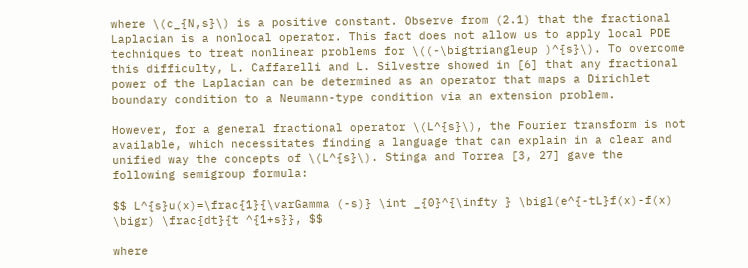where \(c_{N,s}\) is a positive constant. Observe from (2.1) that the fractional Laplacian is a nonlocal operator. This fact does not allow us to apply local PDE techniques to treat nonlinear problems for \((-\bigtriangleup )^{s}\). To overcome this difficulty, L. Caffarelli and L. Silvestre showed in [6] that any fractional power of the Laplacian can be determined as an operator that maps a Dirichlet boundary condition to a Neumann-type condition via an extension problem.

However, for a general fractional operator \(L^{s}\), the Fourier transform is not available, which necessitates finding a language that can explain in a clear and unified way the concepts of \(L^{s}\). Stinga and Torrea [3, 27] gave the following semigroup formula:

$$ L^{s}u(x)=\frac{1}{\varGamma (-s)} \int _{0}^{\infty } \bigl(e^{-tL}f(x)-f(x) \bigr) \frac{dt}{t ^{1+s}}, $$

where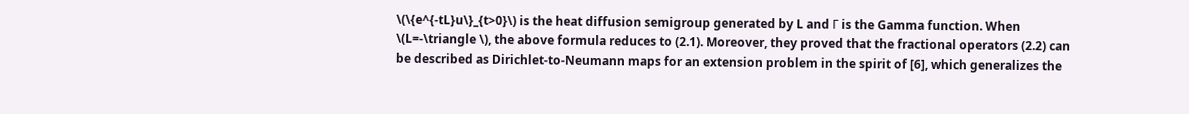\(\{e^{-tL}u\}_{t>0}\) is the heat diffusion semigroup generated by L and Γ is the Gamma function. When \(L=-\triangle \), the above formula reduces to (2.1). Moreover, they proved that the fractional operators (2.2) can be described as Dirichlet-to-Neumann maps for an extension problem in the spirit of [6], which generalizes the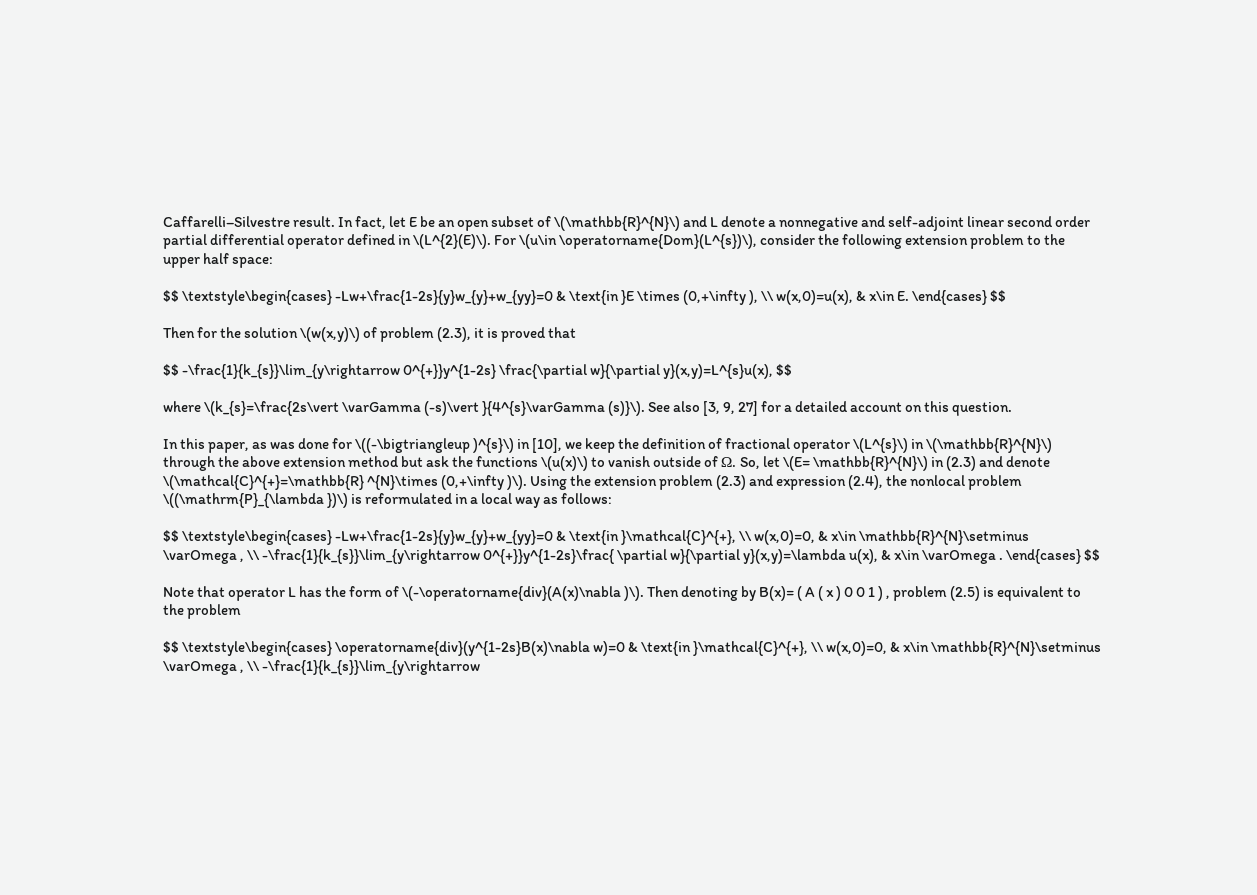Caffarelli–Silvestre result. In fact, let E be an open subset of \(\mathbb{R}^{N}\) and L denote a nonnegative and self-adjoint linear second order partial differential operator defined in \(L^{2}(E)\). For \(u\in \operatorname{Dom}(L^{s})\), consider the following extension problem to the upper half space:

$$ \textstyle\begin{cases} -Lw+\frac{1-2s}{y}w_{y}+w_{yy}=0 & \text{in }E \times (0,+\infty ), \\ w(x,0)=u(x), & x\in E. \end{cases} $$

Then for the solution \(w(x,y)\) of problem (2.3), it is proved that

$$ -\frac{1}{k_{s}}\lim_{y\rightarrow 0^{+}}y^{1-2s} \frac{\partial w}{\partial y}(x,y)=L^{s}u(x), $$

where \(k_{s}=\frac{2s\vert \varGamma (-s)\vert }{4^{s}\varGamma (s)}\). See also [3, 9, 27] for a detailed account on this question.

In this paper, as was done for \((-\bigtriangleup )^{s}\) in [10], we keep the definition of fractional operator \(L^{s}\) in \(\mathbb{R}^{N}\) through the above extension method but ask the functions \(u(x)\) to vanish outside of Ω. So, let \(E= \mathbb{R}^{N}\) in (2.3) and denote \(\mathcal{C}^{+}=\mathbb{R} ^{N}\times (0,+\infty )\). Using the extension problem (2.3) and expression (2.4), the nonlocal problem \((\mathrm{P}_{\lambda })\) is reformulated in a local way as follows:

$$ \textstyle\begin{cases} -Lw+\frac{1-2s}{y}w_{y}+w_{yy}=0 & \text{in }\mathcal{C}^{+}, \\ w(x,0)=0, & x\in \mathbb{R}^{N}\setminus \varOmega , \\ -\frac{1}{k_{s}}\lim_{y\rightarrow 0^{+}}y^{1-2s}\frac{ \partial w}{\partial y}(x,y)=\lambda u(x), & x\in \varOmega . \end{cases} $$

Note that operator L has the form of \(-\operatorname{div}(A(x)\nabla )\). Then denoting by B(x)= ( A ( x ) 0 0 1 ) , problem (2.5) is equivalent to the problem

$$ \textstyle\begin{cases} \operatorname{div}(y^{1-2s}B(x)\nabla w)=0 & \text{in }\mathcal{C}^{+}, \\ w(x,0)=0, & x\in \mathbb{R}^{N}\setminus \varOmega , \\ -\frac{1}{k_{s}}\lim_{y\rightarrow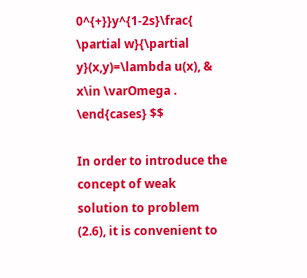0^{+}}y^{1-2s}\frac{ \partial w}{\partial y}(x,y)=\lambda u(x), & x\in \varOmega . \end{cases} $$

In order to introduce the concept of weak solution to problem (2.6), it is convenient to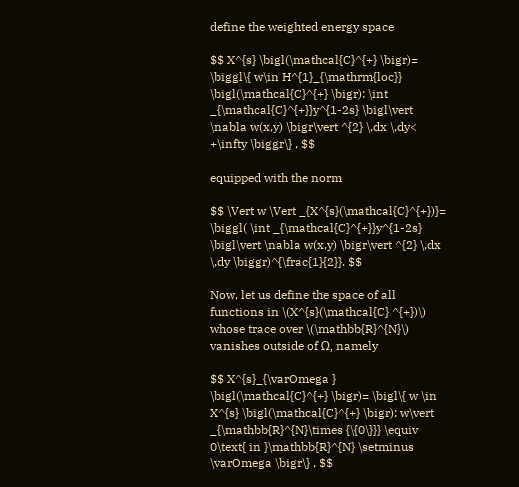define the weighted energy space

$$ X^{s} \bigl(\mathcal{C}^{+} \bigr)= \biggl\{ w\in H^{1}_{\mathrm{loc}} \bigl(\mathcal{C}^{+} \bigr): \int _{\mathcal{C}^{+}}y^{1-2s} \bigl\vert \nabla w(x,y) \bigr\vert ^{2} \,dx \,dy< +\infty \biggr\} , $$

equipped with the norm

$$ \Vert w \Vert _{X^{s}(\mathcal{C}^{+})}= \biggl( \int _{\mathcal{C}^{+}}y^{1-2s} \bigl\vert \nabla w(x,y) \bigr\vert ^{2} \,dx \,dy \biggr)^{\frac{1}{2}}. $$

Now, let us define the space of all functions in \(X^{s}(\mathcal{C} ^{+})\) whose trace over \(\mathbb{R}^{N}\) vanishes outside of Ω, namely

$$ X^{s}_{\varOmega } \bigl(\mathcal{C}^{+} \bigr)= \bigl\{ w \in X^{s} \bigl(\mathcal{C}^{+} \bigr): w\vert _{\mathbb{R}^{N}\times {\{0\}}} \equiv 0\text{ in }\mathbb{R}^{N} \setminus \varOmega \bigr\} , $$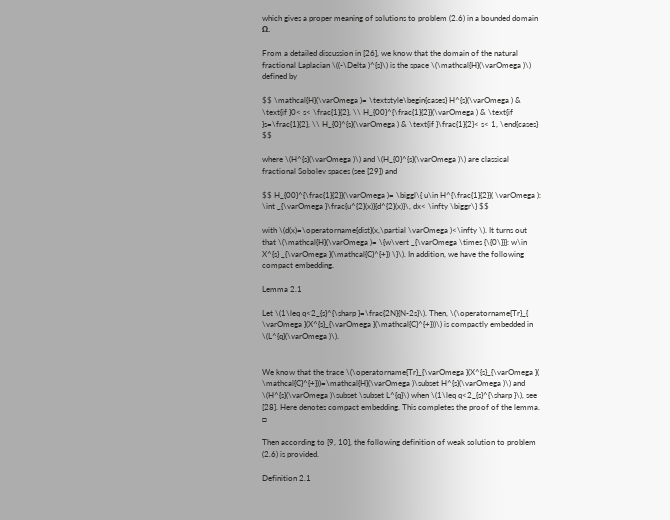which gives a proper meaning of solutions to problem (2.6) in a bounded domain Ω.

From a detailed discussion in [26], we know that the domain of the natural fractional Laplacian \((-\Delta )^{s}\) is the space \(\mathcal{H}(\varOmega )\) defined by

$$ \mathcal{H}(\varOmega )= \textstyle\begin{cases} H^{s}(\varOmega ) & \text{if }0< s< \frac{1}{2}, \\ H_{00}^{\frac{1}{2}}(\varOmega ) & \text{if }s=\frac{1}{2}, \\ H_{0}^{s}(\varOmega ) & \text{if }\frac{1}{2}< s< 1, \end{cases} $$

where \(H^{s}(\varOmega )\) and \(H_{0}^{s}(\varOmega )\) are classical fractional Sobolev spaces (see [29]) and

$$ H_{00}^{\frac{1}{2}}(\varOmega )= \biggl\{ u\in H^{\frac{1}{2}}( \varOmega ): \int _{\varOmega }\frac{u^{2}(x)}{d^{2}(x)}\, dx< \infty \biggr\} $$

with \(d(x)=\operatorname{dist}(x,\partial \varOmega )<\infty \). It turns out that \(\mathcal{H}(\varOmega )= \{w\vert _{\varOmega \times {\{0\}}}: w\in X^{s} _{\varOmega }(\mathcal{C}^{+}) \}\). In addition, we have the following compact embedding.

Lemma 2.1

Let \(1\leq q<2_{s}^{\sharp }=\frac{2N}{N-2s}\). Then, \(\operatorname{Tr}_{ \varOmega }(X^{s}_{\varOmega }(\mathcal{C}^{+}))\) is compactly embedded in \(L^{q}(\varOmega )\).


We know that the trace \(\operatorname{Tr}_{\varOmega }(X^{s}_{\varOmega }( \mathcal{C}^{+}))=\mathcal{H}(\varOmega )\subset H^{s}(\varOmega )\) and \(H^{s}(\varOmega )\subset \subset L^{q}\) when \(1\leq q<2_{s}^{\sharp }\), see [28]. Here denotes compact embedding. This completes the proof of the lemma. □

Then according to [9, 10], the following definition of weak solution to problem (2.6) is provided.

Definition 2.1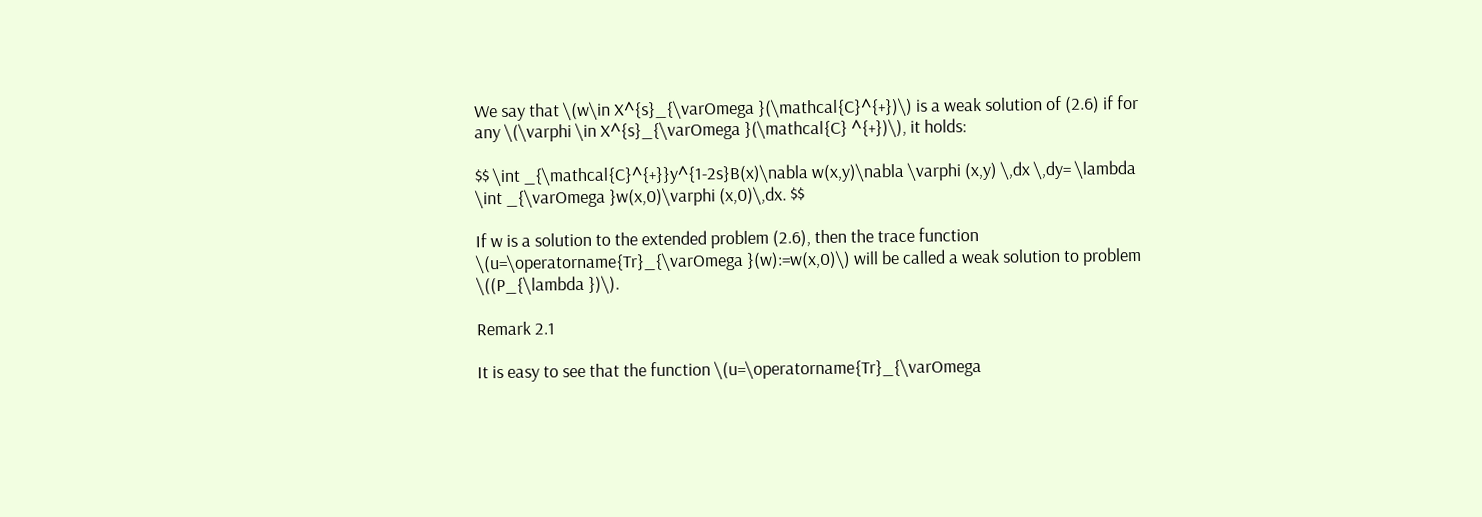We say that \(w\in X^{s}_{\varOmega }(\mathcal{C}^{+})\) is a weak solution of (2.6) if for any \(\varphi \in X^{s}_{\varOmega }(\mathcal{C} ^{+})\), it holds:

$$ \int _{\mathcal{C}^{+}}y^{1-2s}B(x)\nabla w(x,y)\nabla \varphi (x,y) \,dx \,dy= \lambda \int _{\varOmega }w(x,0)\varphi (x,0)\,dx. $$

If w is a solution to the extended problem (2.6), then the trace function \(u=\operatorname{Tr}_{\varOmega }(w):=w(x,0)\) will be called a weak solution to problem \((P_{\lambda })\).

Remark 2.1

It is easy to see that the function \(u=\operatorname{Tr}_{\varOmega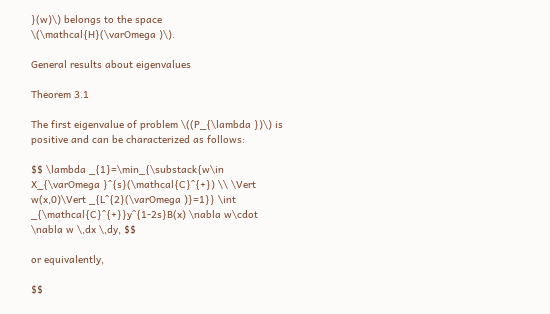}(w)\) belongs to the space \(\mathcal{H}(\varOmega )\).

General results about eigenvalues

Theorem 3.1

The first eigenvalue of problem \((P_{\lambda })\) is positive and can be characterized as follows:

$$ \lambda _{1}=\min_{\substack{w\in X_{\varOmega }^{s}(\mathcal{C}^{+}) \\ \Vert w(x,0)\Vert _{L^{2}(\varOmega )}=1}} \int _{\mathcal{C}^{+}}y^{1-2s}B(x) \nabla w\cdot \nabla w \,dx \,dy, $$

or equivalently,

$$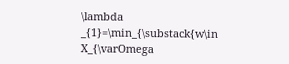\lambda _{1}=\min_{\substack{w\in X_{\varOmega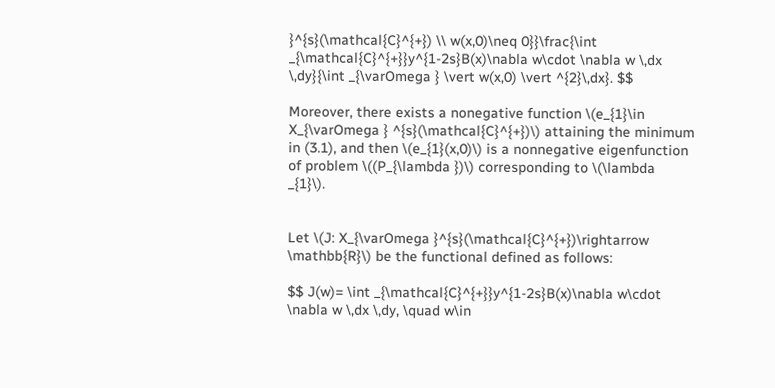}^{s}(\mathcal{C}^{+}) \\ w(x,0)\neq 0}}\frac{\int _{\mathcal{C}^{+}}y^{1-2s}B(x)\nabla w\cdot \nabla w \,dx \,dy}{\int _{\varOmega } \vert w(x,0) \vert ^{2}\,dx}. $$

Moreover, there exists a nonegative function \(e_{1}\in X_{\varOmega } ^{s}(\mathcal{C}^{+})\) attaining the minimum in (3.1), and then \(e_{1}(x,0)\) is a nonnegative eigenfunction of problem \((P_{\lambda })\) corresponding to \(\lambda _{1}\).


Let \(J: X_{\varOmega }^{s}(\mathcal{C}^{+})\rightarrow \mathbb{R}\) be the functional defined as follows:

$$ J(w)= \int _{\mathcal{C}^{+}}y^{1-2s}B(x)\nabla w\cdot \nabla w \,dx \,dy, \quad w\in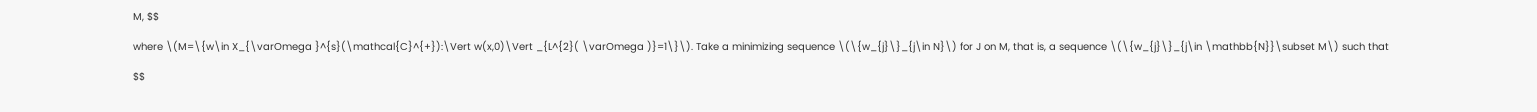M, $$

where \(M=\{w\in X_{\varOmega }^{s}(\mathcal{C}^{+}):\Vert w(x,0)\Vert _{L^{2}( \varOmega )}=1\}\). Take a minimizing sequence \(\{w_{j}\}_{j\in N}\) for J on M, that is, a sequence \(\{w_{j}\}_{j\in \mathbb{N}}\subset M\) such that

$$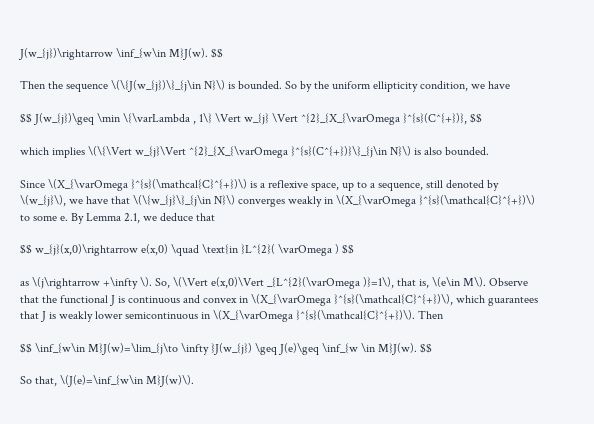J(w_{j})\rightarrow \inf_{w\in M}J(w). $$

Then the sequence \(\{J(w_{j})\}_{j\in N}\) is bounded. So by the uniform ellipticity condition, we have

$$ J(w_{j})\geq \min \{\varLambda , 1\} \Vert w_{j} \Vert ^{2}_{X_{\varOmega }^{s}(C^{+})}, $$

which implies \(\{\Vert w_{j}\Vert ^{2}_{X_{\varOmega }^{s}(C^{+})}\}_{j\in N}\) is also bounded.

Since \(X_{\varOmega }^{s}(\mathcal{C}^{+})\) is a reflexive space, up to a sequence, still denoted by \(w_{j}\), we have that \(\{w_{j}\}_{j\in N}\) converges weakly in \(X_{\varOmega }^{s}(\mathcal{C}^{+})\) to some e. By Lemma 2.1, we deduce that

$$ w_{j}(x,0)\rightarrow e(x,0) \quad \text{in }L^{2}( \varOmega ) $$

as \(j\rightarrow +\infty \). So, \(\Vert e(x,0)\Vert _{L^{2}(\varOmega )}=1\), that is, \(e\in M\). Observe that the functional J is continuous and convex in \(X_{\varOmega }^{s}(\mathcal{C}^{+})\), which guarantees that J is weakly lower semicontinuous in \(X_{\varOmega }^{s}(\mathcal{C}^{+})\). Then

$$ \inf_{w\in M}J(w)=\lim_{j\to \infty }J(w_{j}) \geq J(e)\geq \inf_{w \in M}J(w). $$

So that, \(J(e)=\inf_{w\in M}J(w)\).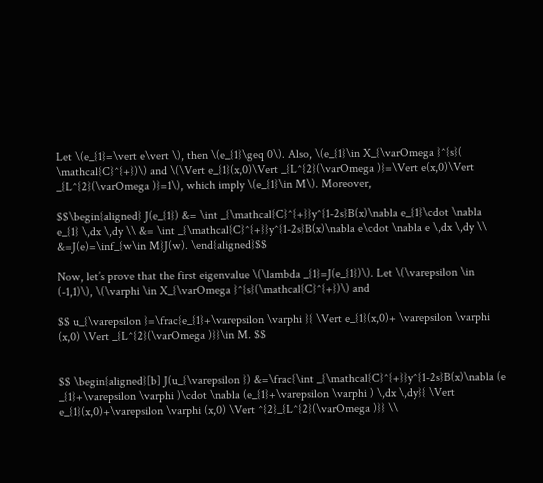Let \(e_{1}=\vert e\vert \), then \(e_{1}\geq 0\). Also, \(e_{1}\in X_{\varOmega }^{s}( \mathcal{C}^{+})\) and \(\Vert e_{1}(x,0)\Vert _{L^{2}(\varOmega )}=\Vert e(x,0)\Vert _{L^{2}(\varOmega )}=1\), which imply \(e_{1}\in M\). Moreover,

$$\begin{aligned} J(e_{1}) &= \int _{\mathcal{C}^{+}}y^{1-2s}B(x)\nabla e_{1}\cdot \nabla e_{1} \,dx \,dy \\ &= \int _{\mathcal{C}^{+}}y^{1-2s}B(x)\nabla e\cdot \nabla e \,dx \,dy \\ &=J(e)=\inf_{w\in M}J(w). \end{aligned}$$

Now, let’s prove that the first eigenvalue \(\lambda _{1}=J(e_{1})\). Let \(\varepsilon \in (-1,1)\), \(\varphi \in X_{\varOmega }^{s}(\mathcal{C}^{+})\) and

$$ u_{\varepsilon }=\frac{e_{1}+\varepsilon \varphi }{ \Vert e_{1}(x,0)+ \varepsilon \varphi (x,0) \Vert _{L^{2}(\varOmega )}}\in M. $$


$$ \begin{aligned}[b] J(u_{\varepsilon }) &=\frac{\int _{\mathcal{C}^{+}}y^{1-2s}B(x)\nabla (e _{1}+\varepsilon \varphi )\cdot \nabla (e_{1}+\varepsilon \varphi ) \,dx \,dy}{ \Vert e_{1}(x,0)+\varepsilon \varphi (x,0) \Vert ^{2}_{L^{2}(\varOmega )}} \\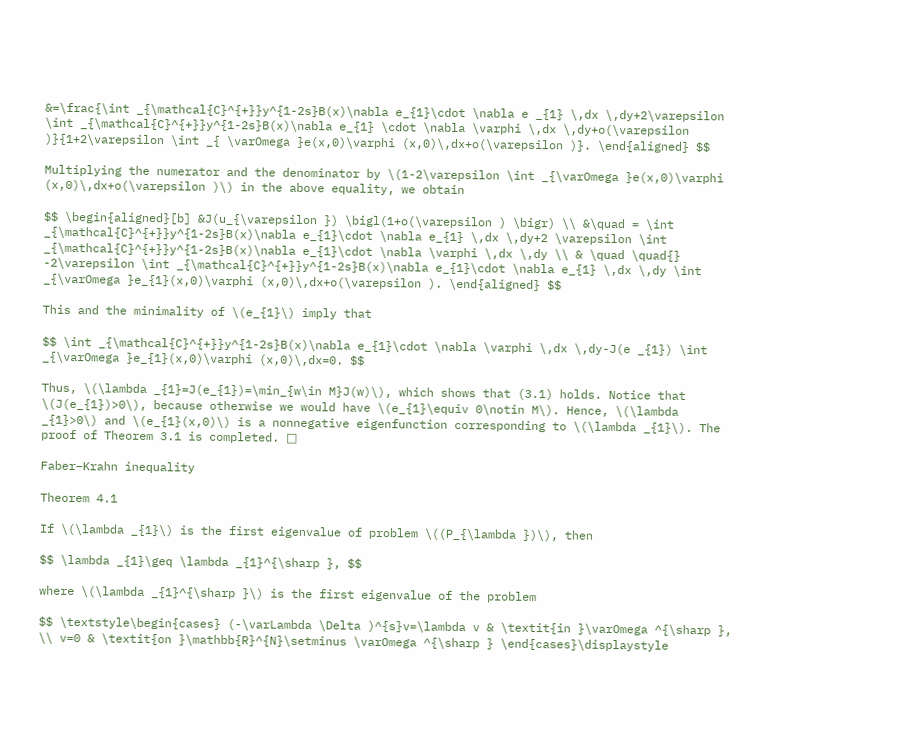&=\frac{\int _{\mathcal{C}^{+}}y^{1-2s}B(x)\nabla e_{1}\cdot \nabla e _{1} \,dx \,dy+2\varepsilon \int _{\mathcal{C}^{+}}y^{1-2s}B(x)\nabla e_{1} \cdot \nabla \varphi \,dx \,dy+o(\varepsilon )}{1+2\varepsilon \int _{ \varOmega }e(x,0)\varphi (x,0)\,dx+o(\varepsilon )}. \end{aligned} $$

Multiplying the numerator and the denominator by \(1-2\varepsilon \int _{\varOmega }e(x,0)\varphi (x,0)\,dx+o(\varepsilon )\) in the above equality, we obtain

$$ \begin{aligned}[b] &J(u_{\varepsilon }) \bigl(1+o(\varepsilon ) \bigr) \\ &\quad = \int _{\mathcal{C}^{+}}y^{1-2s}B(x)\nabla e_{1}\cdot \nabla e_{1} \,dx \,dy+2 \varepsilon \int _{\mathcal{C}^{+}}y^{1-2s}B(x)\nabla e_{1}\cdot \nabla \varphi \,dx \,dy \\ & \quad \quad{} -2\varepsilon \int _{\mathcal{C}^{+}}y^{1-2s}B(x)\nabla e_{1}\cdot \nabla e_{1} \,dx \,dy \int _{\varOmega }e_{1}(x,0)\varphi (x,0)\,dx+o(\varepsilon ). \end{aligned} $$

This and the minimality of \(e_{1}\) imply that

$$ \int _{\mathcal{C}^{+}}y^{1-2s}B(x)\nabla e_{1}\cdot \nabla \varphi \,dx \,dy-J(e _{1}) \int _{\varOmega }e_{1}(x,0)\varphi (x,0)\,dx=0. $$

Thus, \(\lambda _{1}=J(e_{1})=\min_{w\in M}J(w)\), which shows that (3.1) holds. Notice that \(J(e_{1})>0\), because otherwise we would have \(e_{1}\equiv 0\notin M\). Hence, \(\lambda _{1}>0\) and \(e_{1}(x,0)\) is a nonnegative eigenfunction corresponding to \(\lambda _{1}\). The proof of Theorem 3.1 is completed. □

Faber–Krahn inequality

Theorem 4.1

If \(\lambda _{1}\) is the first eigenvalue of problem \((P_{\lambda })\), then

$$ \lambda _{1}\geq \lambda _{1}^{\sharp }, $$

where \(\lambda _{1}^{\sharp }\) is the first eigenvalue of the problem

$$ \textstyle\begin{cases} (-\varLambda \Delta )^{s}v=\lambda v & \textit{in }\varOmega ^{\sharp }, \\ v=0 & \textit{on }\mathbb{R}^{N}\setminus \varOmega ^{\sharp } \end{cases}\displaystyle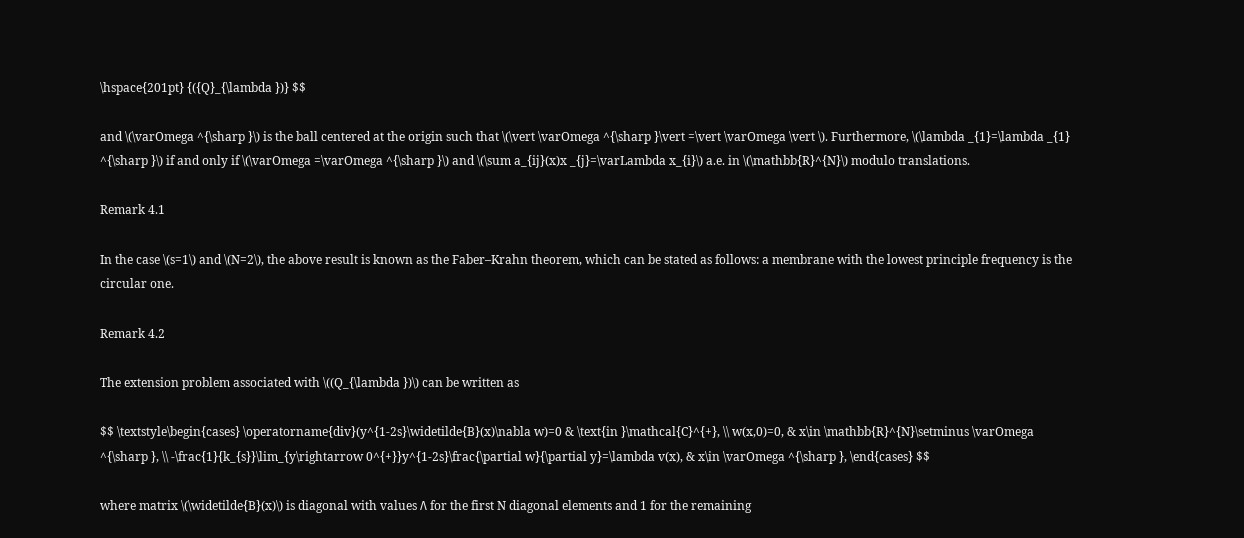\hspace{201pt} {({Q}_{\lambda })} $$

and \(\varOmega ^{\sharp }\) is the ball centered at the origin such that \(\vert \varOmega ^{\sharp }\vert =\vert \varOmega \vert \). Furthermore, \(\lambda _{1}=\lambda _{1} ^{\sharp }\) if and only if \(\varOmega =\varOmega ^{\sharp }\) and \(\sum a_{ij}(x)x _{j}=\varLambda x_{i}\) a.e. in \(\mathbb{R}^{N}\) modulo translations.

Remark 4.1

In the case \(s=1\) and \(N=2\), the above result is known as the Faber–Krahn theorem, which can be stated as follows: a membrane with the lowest principle frequency is the circular one.

Remark 4.2

The extension problem associated with \((Q_{\lambda })\) can be written as

$$ \textstyle\begin{cases} \operatorname{div}(y^{1-2s}\widetilde{B}(x)\nabla w)=0 & \text{in }\mathcal{C}^{+}, \\ w(x,0)=0, & x\in \mathbb{R}^{N}\setminus \varOmega ^{\sharp }, \\ -\frac{1}{k_{s}}\lim_{y\rightarrow 0^{+}}y^{1-2s}\frac{\partial w}{\partial y}=\lambda v(x), & x\in \varOmega ^{\sharp }, \end{cases} $$

where matrix \(\widetilde{B}(x)\) is diagonal with values Λ for the first N diagonal elements and 1 for the remaining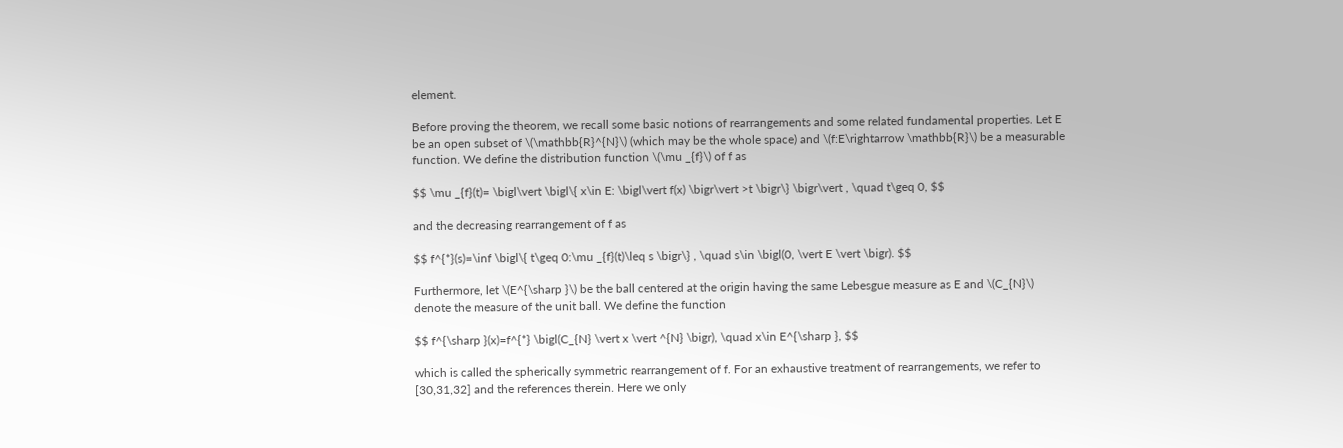element.

Before proving the theorem, we recall some basic notions of rearrangements and some related fundamental properties. Let E be an open subset of \(\mathbb{R}^{N}\) (which may be the whole space) and \(f:E\rightarrow \mathbb{R}\) be a measurable function. We define the distribution function \(\mu _{f}\) of f as

$$ \mu _{f}(t)= \bigl\vert \bigl\{ x\in E: \bigl\vert f(x) \bigr\vert >t \bigr\} \bigr\vert , \quad t\geq 0, $$

and the decreasing rearrangement of f as

$$ f^{*}(s)=\inf \bigl\{ t\geq 0:\mu _{f}(t)\leq s \bigr\} , \quad s\in \bigl(0, \vert E \vert \bigr). $$

Furthermore, let \(E^{\sharp }\) be the ball centered at the origin having the same Lebesgue measure as E and \(C_{N}\) denote the measure of the unit ball. We define the function

$$ f^{\sharp }(x)=f^{*} \bigl(C_{N} \vert x \vert ^{N} \bigr), \quad x\in E^{\sharp }, $$

which is called the spherically symmetric rearrangement of f. For an exhaustive treatment of rearrangements, we refer to [30,31,32] and the references therein. Here we only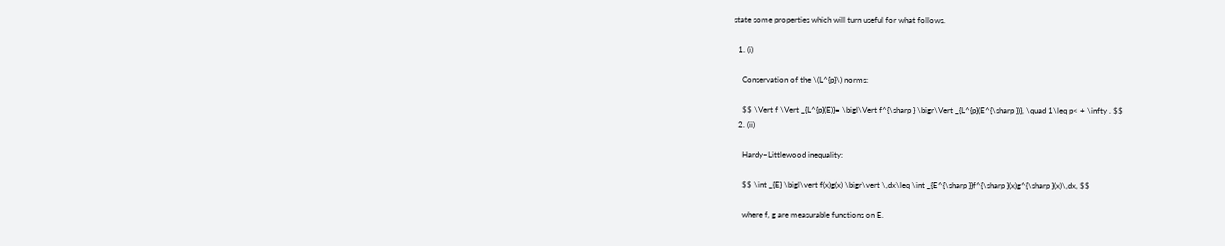state some properties which will turn useful for what follows.

  1. (i)

    Conservation of the \(L^{p}\) norms:

    $$ \Vert f \Vert _{L^{p}(E)}= \bigl\Vert f^{\sharp } \bigr\Vert _{L^{p}(E^{\sharp })}, \quad 1\leq p< + \infty . $$
  2. (ii)

    Hardy–Littlewood inequality:

    $$ \int _{E} \bigl\vert f(x)g(x) \bigr\vert \,dx\leq \int _{E^{\sharp }}f^{\sharp }(x)g^{\sharp }(x)\,dx, $$

    where f, g are measurable functions on E.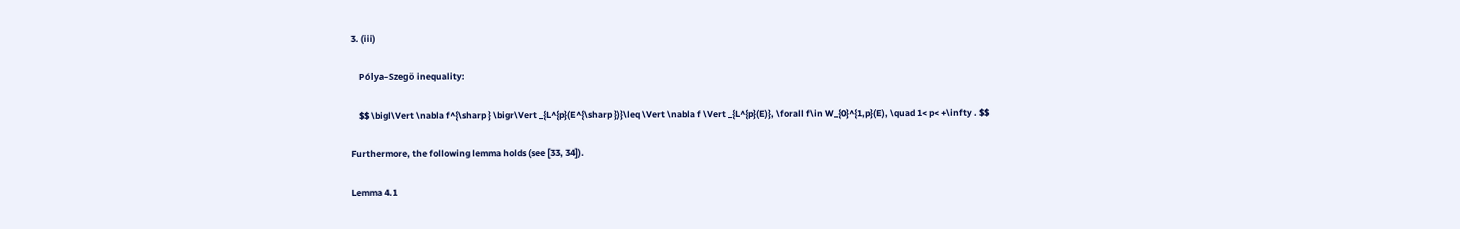3. (iii)

    Pólya–Szegö inequality:

    $$ \bigl\Vert \nabla f^{\sharp } \bigr\Vert _{L^{p}(E^{\sharp })}\leq \Vert \nabla f \Vert _{L^{p}(E)}, \forall f\in W_{0}^{1,p}(E), \quad 1< p< +\infty . $$

Furthermore, the following lemma holds (see [33, 34]).

Lemma 4.1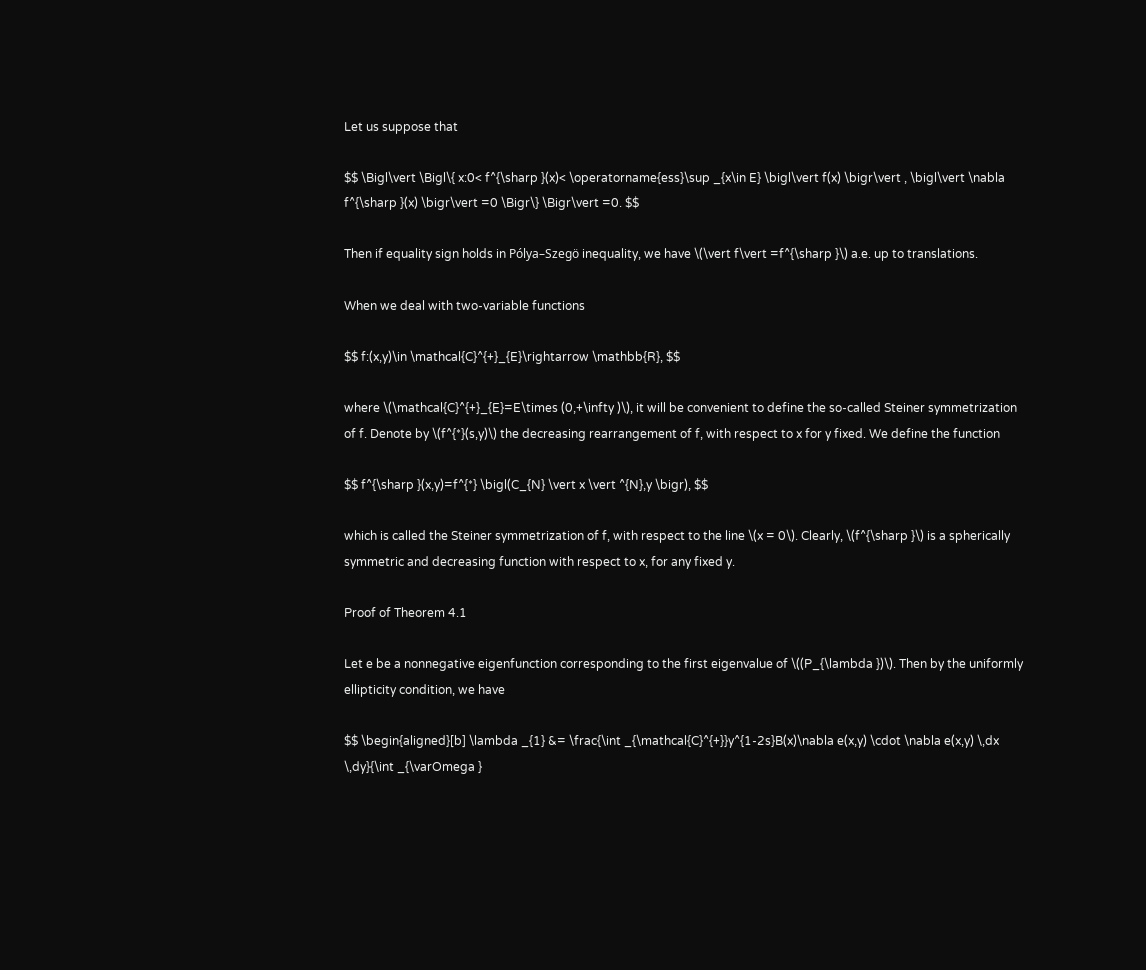Let us suppose that

$$ \Bigl\vert \Bigl\{ x:0< f^{\sharp }(x)< \operatorname{ess}\sup _{x\in E} \bigl\vert f(x) \bigr\vert , \bigl\vert \nabla f^{\sharp }(x) \bigr\vert =0 \Bigr\} \Bigr\vert =0. $$

Then if equality sign holds in Pólya–Szegö inequality, we have \(\vert f\vert =f^{\sharp }\) a.e. up to translations.

When we deal with two-variable functions

$$ f:(x,y)\in \mathcal{C}^{+}_{E}\rightarrow \mathbb{R}, $$

where \(\mathcal{C}^{+}_{E}=E\times (0,+\infty )\), it will be convenient to define the so-called Steiner symmetrization of f. Denote by \(f^{*}(s,y)\) the decreasing rearrangement of f, with respect to x for y fixed. We define the function

$$ f^{\sharp }(x,y)=f^{*} \bigl(C_{N} \vert x \vert ^{N},y \bigr), $$

which is called the Steiner symmetrization of f, with respect to the line \(x = 0\). Clearly, \(f^{\sharp }\) is a spherically symmetric and decreasing function with respect to x, for any fixed y.

Proof of Theorem 4.1

Let e be a nonnegative eigenfunction corresponding to the first eigenvalue of \((P_{\lambda })\). Then by the uniformly ellipticity condition, we have

$$ \begin{aligned}[b] \lambda _{1} &= \frac{\int _{\mathcal{C}^{+}}y^{1-2s}B(x)\nabla e(x,y) \cdot \nabla e(x,y) \,dx \,dy}{\int _{\varOmega }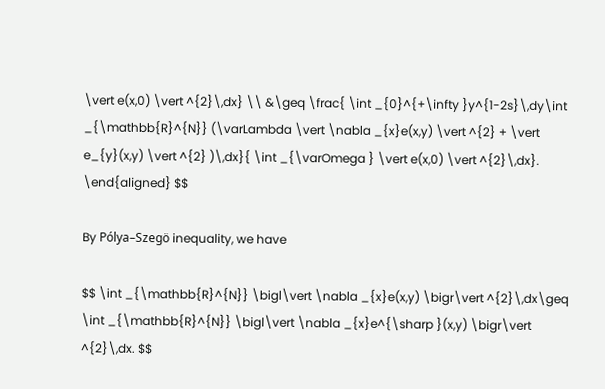\vert e(x,0) \vert ^{2}\,dx} \\ &\geq \frac{ \int _{0}^{+\infty }y^{1-2s}\,dy\int _{\mathbb{R}^{N}} (\varLambda \vert \nabla _{x}e(x,y) \vert ^{2} + \vert e_{y}(x,y) \vert ^{2} )\,dx}{ \int _{\varOmega } \vert e(x,0) \vert ^{2}\,dx}. \end{aligned} $$

By Pólya–Szegö inequality, we have

$$ \int _{\mathbb{R}^{N}} \bigl\vert \nabla _{x}e(x,y) \bigr\vert ^{2}\,dx\geq \int _{\mathbb{R}^{N}} \bigl\vert \nabla _{x}e^{\sharp }(x,y) \bigr\vert ^{2}\,dx. $$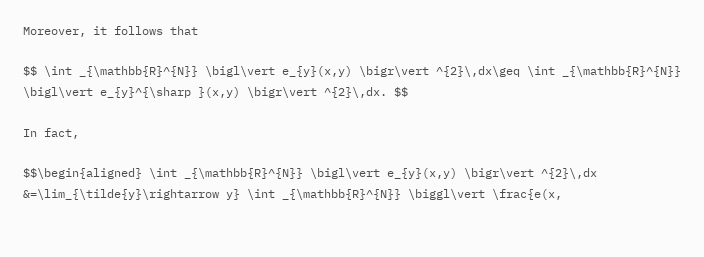Moreover, it follows that

$$ \int _{\mathbb{R}^{N}} \bigl\vert e_{y}(x,y) \bigr\vert ^{2}\,dx\geq \int _{\mathbb{R}^{N}} \bigl\vert e_{y}^{\sharp }(x,y) \bigr\vert ^{2}\,dx. $$

In fact,

$$\begin{aligned} \int _{\mathbb{R}^{N}} \bigl\vert e_{y}(x,y) \bigr\vert ^{2}\,dx &=\lim_{\tilde{y}\rightarrow y} \int _{\mathbb{R}^{N}} \biggl\vert \frac{e(x,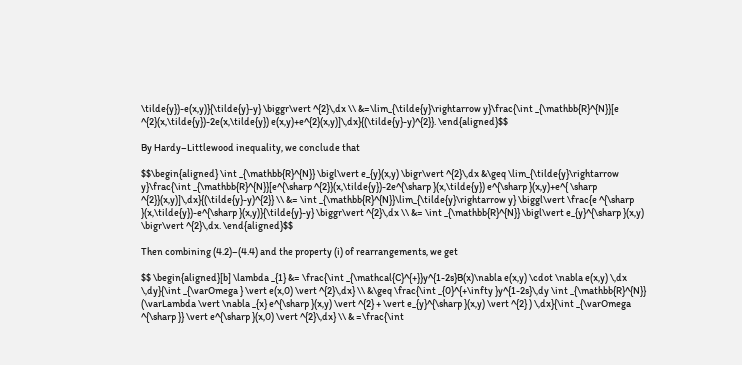\tilde{y})-e(x,y)}{\tilde{y}-y} \biggr\vert ^{2}\,dx \\ &=\lim_{\tilde{y}\rightarrow y}\frac{\int _{\mathbb{R}^{N}}[e ^{2}(x,\tilde{y})-2e(x,\tilde{y}) e(x,y)+e^{2}(x,y)]\,dx}{(\tilde{y}-y)^{2}}. \end{aligned}$$

By Hardy–Littlewood inequality, we conclude that

$$\begin{aligned} \int _{\mathbb{R}^{N}} \bigl\vert e_{y}(x,y) \bigr\vert ^{2}\,dx &\geq \lim_{\tilde{y}\rightarrow y}\frac{\int _{\mathbb{R}^{N}}[e^{\sharp ^{2}}(x,\tilde{y})-2e^{\sharp }(x,\tilde{y}) e^{\sharp }(x,y)+e^{ \sharp ^{2}}(x,y)]\,dx}{(\tilde{y}-y)^{2}} \\ &= \int _{\mathbb{R}^{N}}\lim_{\tilde{y}\rightarrow y} \biggl\vert \frac{e ^{\sharp }(x,\tilde{y})-e^{\sharp }(x,y)}{\tilde{y}-y} \biggr\vert ^{2}\,dx \\ &= \int _{\mathbb{R}^{N}} \bigl\vert e_{y}^{\sharp }(x,y) \bigr\vert ^{2}\,dx. \end{aligned}$$

Then combining (4.2)–(4.4) and the property (i) of rearrangements, we get

$$ \begin{aligned}[b] \lambda _{1} &= \frac{\int _{\mathcal{C}^{+}}y^{1-2s}B(x)\nabla e(x,y) \cdot \nabla e(x,y) \,dx \,dy}{\int _{\varOmega } \vert e(x,0) \vert ^{2}\,dx} \\ &\geq \frac{\int _{0}^{+\infty }y^{1-2s}\,dy \int _{\mathbb{R}^{N}} (\varLambda \vert \nabla _{x} e^{\sharp }(x,y) \vert ^{2} + \vert e_{y}^{\sharp }(x,y) \vert ^{2} ) \,dx}{\int _{\varOmega ^{\sharp }} \vert e^{\sharp }(x,0) \vert ^{2}\,dx} \\ & =\frac{\int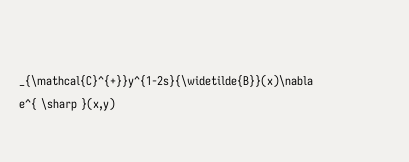_{\mathcal{C}^{+}}y^{1-2s}{\widetilde{B}}(x)\nabla e^{ \sharp }(x,y)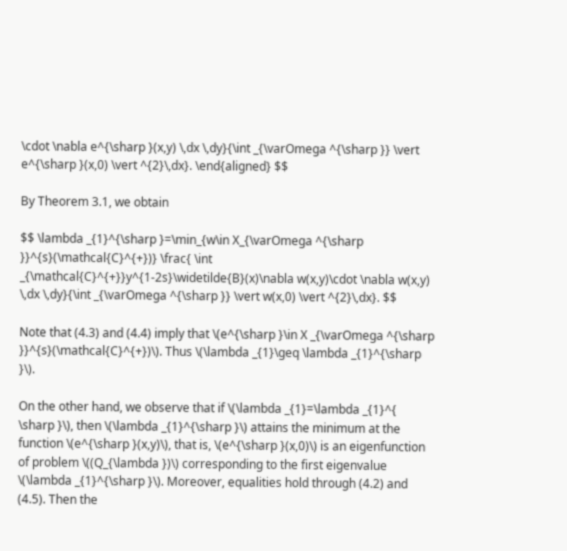\cdot \nabla e^{\sharp }(x,y) \,dx \,dy}{\int _{\varOmega ^{\sharp }} \vert e^{\sharp }(x,0) \vert ^{2}\,dx}. \end{aligned} $$

By Theorem 3.1, we obtain

$$ \lambda _{1}^{\sharp }=\min_{w\in X_{\varOmega ^{\sharp }}^{s}(\mathcal{C}^{+})} \frac{ \int _{\mathcal{C}^{+}}y^{1-2s}\widetilde{B}(x)\nabla w(x,y)\cdot \nabla w(x,y) \,dx \,dy}{\int _{\varOmega ^{\sharp }} \vert w(x,0) \vert ^{2}\,dx}. $$

Note that (4.3) and (4.4) imply that \(e^{\sharp }\in X _{\varOmega ^{\sharp }}^{s}(\mathcal{C}^{+})\). Thus \(\lambda _{1}\geq \lambda _{1}^{\sharp }\).

On the other hand, we observe that if \(\lambda _{1}=\lambda _{1}^{ \sharp }\), then \(\lambda _{1}^{\sharp }\) attains the minimum at the function \(e^{\sharp }(x,y)\), that is, \(e^{\sharp }(x,0)\) is an eigenfunction of problem \((Q_{\lambda })\) corresponding to the first eigenvalue \(\lambda _{1}^{\sharp }\). Moreover, equalities hold through (4.2) and (4.5). Then the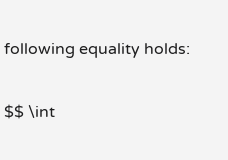following equality holds:

$$ \int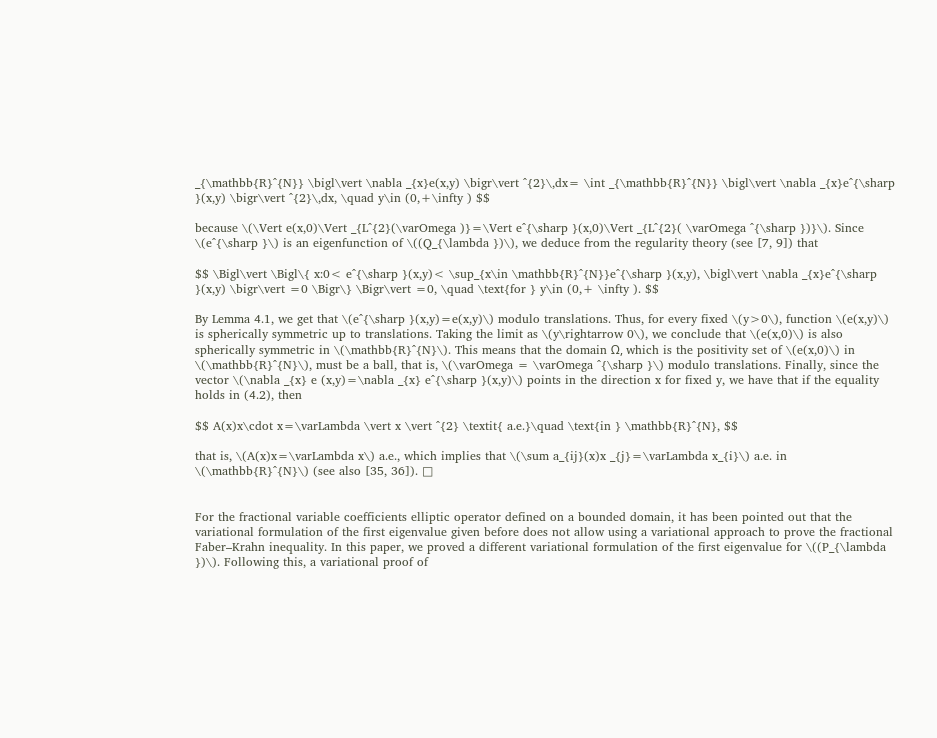_{\mathbb{R}^{N}} \bigl\vert \nabla _{x}e(x,y) \bigr\vert ^{2}\,dx= \int _{\mathbb{R}^{N}} \bigl\vert \nabla _{x}e^{\sharp }(x,y) \bigr\vert ^{2}\,dx, \quad y\in (0,+\infty ) $$

because \(\Vert e(x,0)\Vert _{L^{2}(\varOmega )}=\Vert e^{\sharp }(x,0)\Vert _{L^{2}( \varOmega ^{\sharp })}\). Since \(e^{\sharp }\) is an eigenfunction of \((Q_{\lambda })\), we deduce from the regularity theory (see [7, 9]) that

$$ \Bigl\vert \Bigl\{ x:0< e^{\sharp }(x,y)< \sup_{x\in \mathbb{R}^{N}}e^{\sharp }(x,y), \bigl\vert \nabla _{x}e^{\sharp }(x,y) \bigr\vert =0 \Bigr\} \Bigr\vert =0, \quad \text{for } y\in (0,+ \infty ). $$

By Lemma 4.1, we get that \(e^{\sharp }(x,y)=e(x,y)\) modulo translations. Thus, for every fixed \(y>0\), function \(e(x,y)\) is spherically symmetric up to translations. Taking the limit as \(y\rightarrow 0\), we conclude that \(e(x,0)\) is also spherically symmetric in \(\mathbb{R}^{N}\). This means that the domain Ω, which is the positivity set of \(e(x,0)\) in \(\mathbb{R}^{N}\), must be a ball, that is, \(\varOmega = \varOmega ^{\sharp }\) modulo translations. Finally, since the vector \(\nabla _{x} e (x,y)=\nabla _{x} e^{\sharp }(x,y)\) points in the direction x for fixed y, we have that if the equality holds in (4.2), then

$$ A(x)x\cdot x=\varLambda \vert x \vert ^{2} \textit{ a.e.}\quad \text{in } \mathbb{R}^{N}, $$

that is, \(A(x)x=\varLambda x\) a.e., which implies that \(\sum a_{ij}(x)x _{j}=\varLambda x_{i}\) a.e. in \(\mathbb{R}^{N}\) (see also [35, 36]). □


For the fractional variable coefficients elliptic operator defined on a bounded domain, it has been pointed out that the variational formulation of the first eigenvalue given before does not allow using a variational approach to prove the fractional Faber–Krahn inequality. In this paper, we proved a different variational formulation of the first eigenvalue for \((P_{\lambda })\). Following this, a variational proof of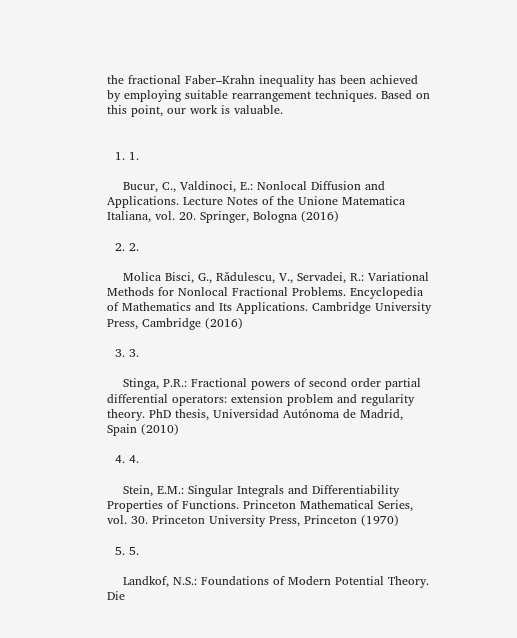the fractional Faber–Krahn inequality has been achieved by employing suitable rearrangement techniques. Based on this point, our work is valuable.


  1. 1.

    Bucur, C., Valdinoci, E.: Nonlocal Diffusion and Applications. Lecture Notes of the Unione Matematica Italiana, vol. 20. Springer, Bologna (2016)

  2. 2.

    Molica Bisci, G., Rǎdulescu, V., Servadei, R.: Variational Methods for Nonlocal Fractional Problems. Encyclopedia of Mathematics and Its Applications. Cambridge University Press, Cambridge (2016)

  3. 3.

    Stinga, P.R.: Fractional powers of second order partial differential operators: extension problem and regularity theory. PhD thesis, Universidad Autónoma de Madrid, Spain (2010)

  4. 4.

    Stein, E.M.: Singular Integrals and Differentiability Properties of Functions. Princeton Mathematical Series, vol. 30. Princeton University Press, Princeton (1970)

  5. 5.

    Landkof, N.S.: Foundations of Modern Potential Theory. Die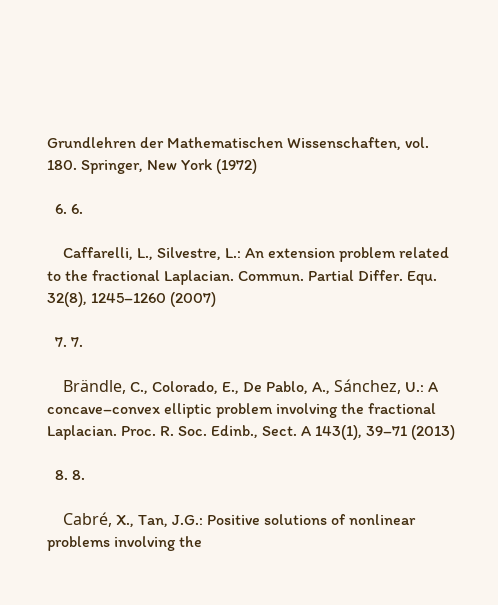Grundlehren der Mathematischen Wissenschaften, vol. 180. Springer, New York (1972)

  6. 6.

    Caffarelli, L., Silvestre, L.: An extension problem related to the fractional Laplacian. Commun. Partial Differ. Equ. 32(8), 1245–1260 (2007)

  7. 7.

    Brändle, C., Colorado, E., De Pablo, A., Sánchez, U.: A concave–convex elliptic problem involving the fractional Laplacian. Proc. R. Soc. Edinb., Sect. A 143(1), 39–71 (2013)

  8. 8.

    Cabré, X., Tan, J.G.: Positive solutions of nonlinear problems involving the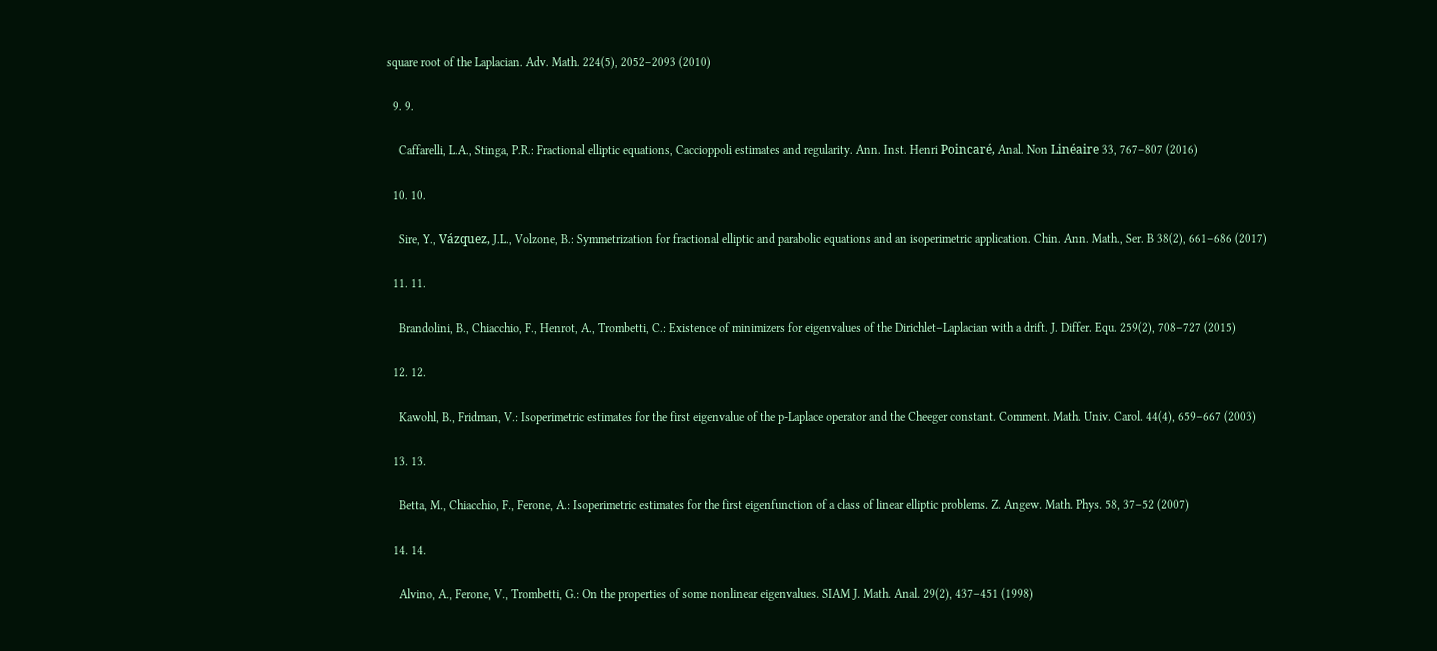square root of the Laplacian. Adv. Math. 224(5), 2052–2093 (2010)

  9. 9.

    Caffarelli, L.A., Stinga, P.R.: Fractional elliptic equations, Caccioppoli estimates and regularity. Ann. Inst. Henri Poincaré, Anal. Non Linéaire 33, 767–807 (2016)

  10. 10.

    Sire, Y., Vázquez, J.L., Volzone, B.: Symmetrization for fractional elliptic and parabolic equations and an isoperimetric application. Chin. Ann. Math., Ser. B 38(2), 661–686 (2017)

  11. 11.

    Brandolini, B., Chiacchio, F., Henrot, A., Trombetti, C.: Existence of minimizers for eigenvalues of the Dirichlet–Laplacian with a drift. J. Differ. Equ. 259(2), 708–727 (2015)

  12. 12.

    Kawohl, B., Fridman, V.: Isoperimetric estimates for the first eigenvalue of the p-Laplace operator and the Cheeger constant. Comment. Math. Univ. Carol. 44(4), 659–667 (2003)

  13. 13.

    Betta, M., Chiacchio, F., Ferone, A.: Isoperimetric estimates for the first eigenfunction of a class of linear elliptic problems. Z. Angew. Math. Phys. 58, 37–52 (2007)

  14. 14.

    Alvino, A., Ferone, V., Trombetti, G.: On the properties of some nonlinear eigenvalues. SIAM J. Math. Anal. 29(2), 437–451 (1998)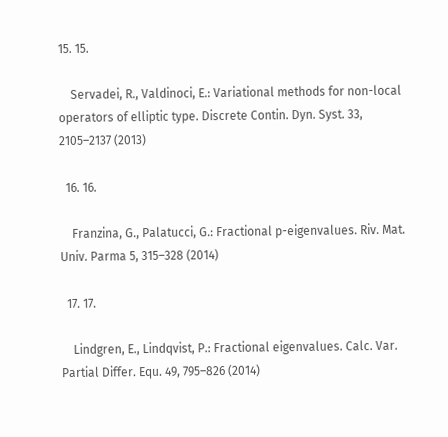15. 15.

    Servadei, R., Valdinoci, E.: Variational methods for non-local operators of elliptic type. Discrete Contin. Dyn. Syst. 33, 2105–2137 (2013)

  16. 16.

    Franzina, G., Palatucci, G.: Fractional p-eigenvalues. Riv. Mat. Univ. Parma 5, 315–328 (2014)

  17. 17.

    Lindgren, E., Lindqvist, P.: Fractional eigenvalues. Calc. Var. Partial Differ. Equ. 49, 795–826 (2014)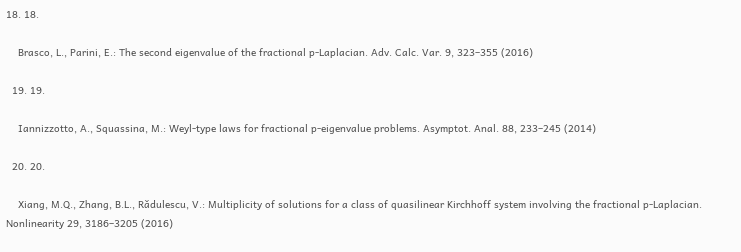18. 18.

    Brasco, L., Parini, E.: The second eigenvalue of the fractional p-Laplacian. Adv. Calc. Var. 9, 323–355 (2016)

  19. 19.

    Iannizzotto, A., Squassina, M.: Weyl-type laws for fractional p-eigenvalue problems. Asymptot. Anal. 88, 233–245 (2014)

  20. 20.

    Xiang, M.Q., Zhang, B.L., Rǎdulescu, V.: Multiplicity of solutions for a class of quasilinear Kirchhoff system involving the fractional p-Laplacian. Nonlinearity 29, 3186–3205 (2016)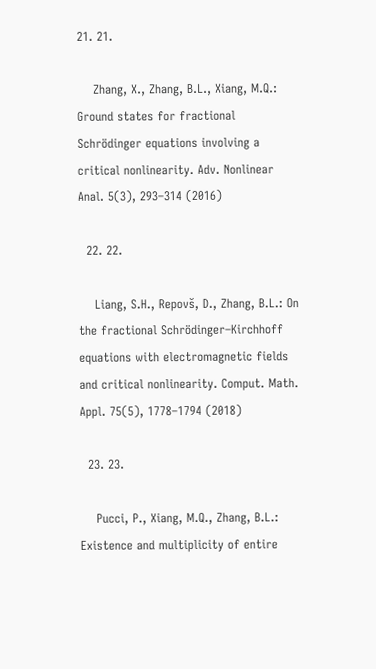21. 21.

    Zhang, X., Zhang, B.L., Xiang, M.Q.: Ground states for fractional Schrödinger equations involving a critical nonlinearity. Adv. Nonlinear Anal. 5(3), 293–314 (2016)

  22. 22.

    Liang, S.H., Repovs̆, D., Zhang, B.L.: On the fractional Schrödinger–Kirchhoff equations with electromagnetic fields and critical nonlinearity. Comput. Math. Appl. 75(5), 1778–1794 (2018)

  23. 23.

    Pucci, P., Xiang, M.Q., Zhang, B.L.: Existence and multiplicity of entire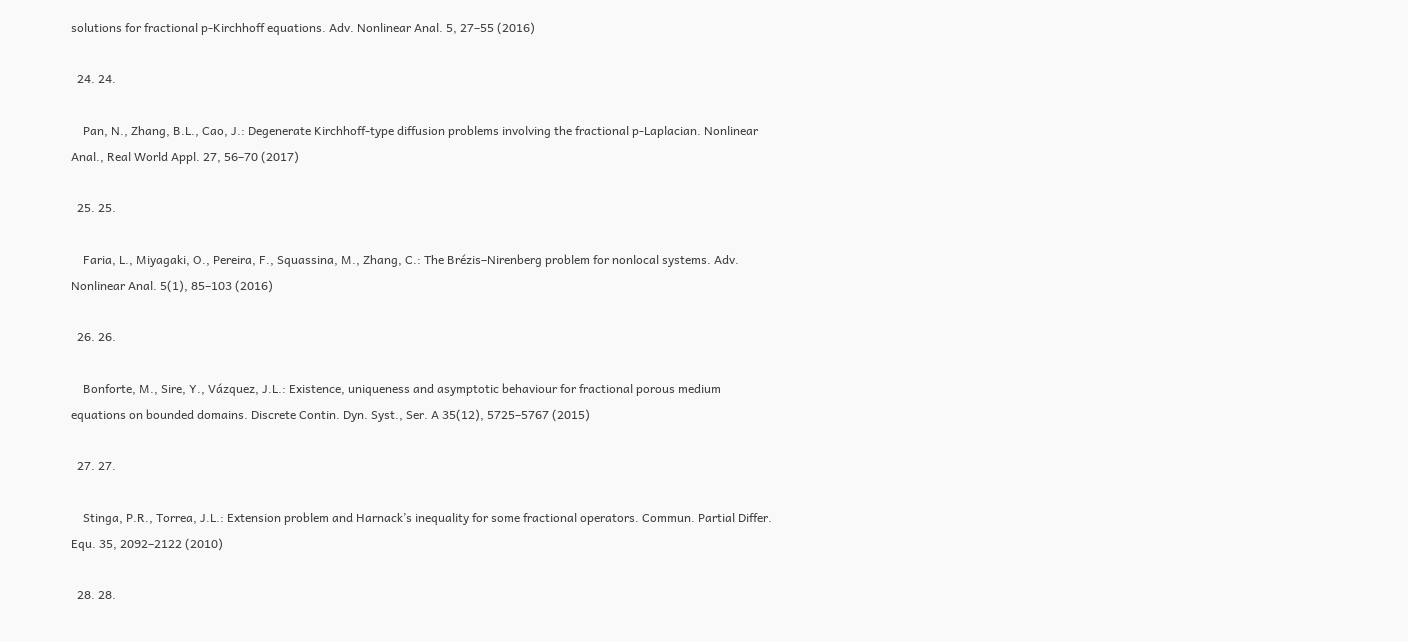solutions for fractional p-Kirchhoff equations. Adv. Nonlinear Anal. 5, 27–55 (2016)

  24. 24.

    Pan, N., Zhang, B.L., Cao, J.: Degenerate Kirchhoff-type diffusion problems involving the fractional p-Laplacian. Nonlinear Anal., Real World Appl. 27, 56–70 (2017)

  25. 25.

    Faria, L., Miyagaki, O., Pereira, F., Squassina, M., Zhang, C.: The Brézis–Nirenberg problem for nonlocal systems. Adv. Nonlinear Anal. 5(1), 85–103 (2016)

  26. 26.

    Bonforte, M., Sire, Y., Vázquez, J.L.: Existence, uniqueness and asymptotic behaviour for fractional porous medium equations on bounded domains. Discrete Contin. Dyn. Syst., Ser. A 35(12), 5725–5767 (2015)

  27. 27.

    Stinga, P.R., Torrea, J.L.: Extension problem and Harnack’s inequality for some fractional operators. Commun. Partial Differ. Equ. 35, 2092–2122 (2010)

  28. 28.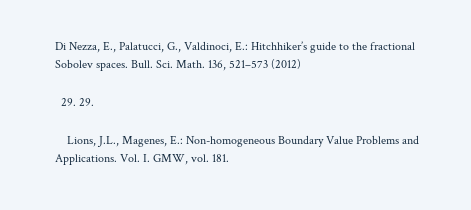Di Nezza, E., Palatucci, G., Valdinoci, E.: Hitchhiker’s guide to the fractional Sobolev spaces. Bull. Sci. Math. 136, 521–573 (2012)

  29. 29.

    Lions, J.L., Magenes, E.: Non-homogeneous Boundary Value Problems and Applications. Vol. I. GMW, vol. 181.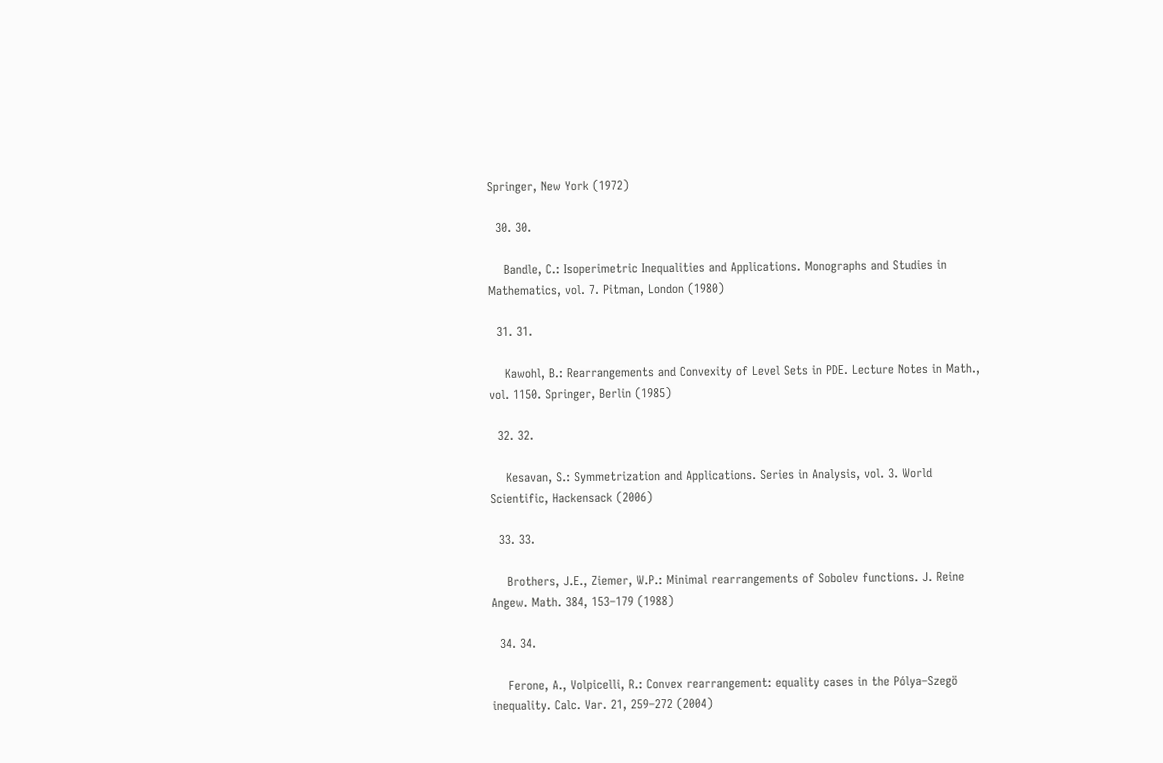Springer, New York (1972)

  30. 30.

    Bandle, C.: Isoperimetric Inequalities and Applications. Monographs and Studies in Mathematics, vol. 7. Pitman, London (1980)

  31. 31.

    Kawohl, B.: Rearrangements and Convexity of Level Sets in PDE. Lecture Notes in Math., vol. 1150. Springer, Berlin (1985)

  32. 32.

    Kesavan, S.: Symmetrization and Applications. Series in Analysis, vol. 3. World Scientific, Hackensack (2006)

  33. 33.

    Brothers, J.E., Ziemer, W.P.: Minimal rearrangements of Sobolev functions. J. Reine Angew. Math. 384, 153–179 (1988)

  34. 34.

    Ferone, A., Volpicelli, R.: Convex rearrangement: equality cases in the Pólya–Szegö inequality. Calc. Var. 21, 259–272 (2004)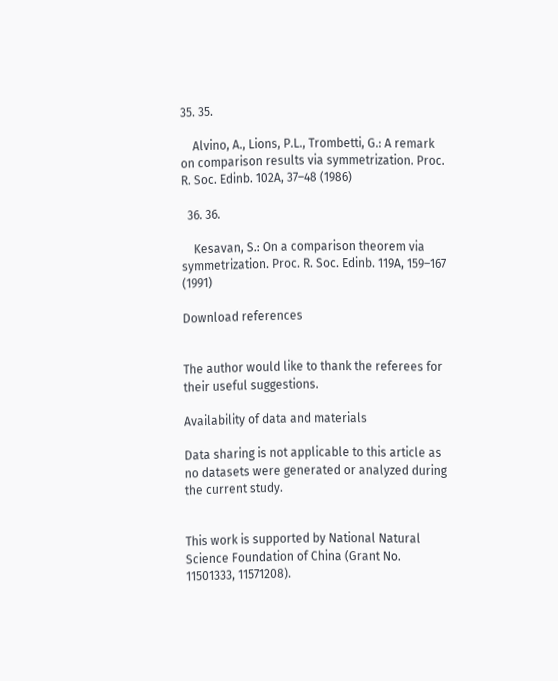35. 35.

    Alvino, A., Lions, P.L., Trombetti, G.: A remark on comparison results via symmetrization. Proc. R. Soc. Edinb. 102A, 37–48 (1986)

  36. 36.

    Kesavan, S.: On a comparison theorem via symmetrization. Proc. R. Soc. Edinb. 119A, 159–167 (1991)

Download references


The author would like to thank the referees for their useful suggestions.

Availability of data and materials

Data sharing is not applicable to this article as no datasets were generated or analyzed during the current study.


This work is supported by National Natural Science Foundation of China (Grant No. 11501333, 11571208).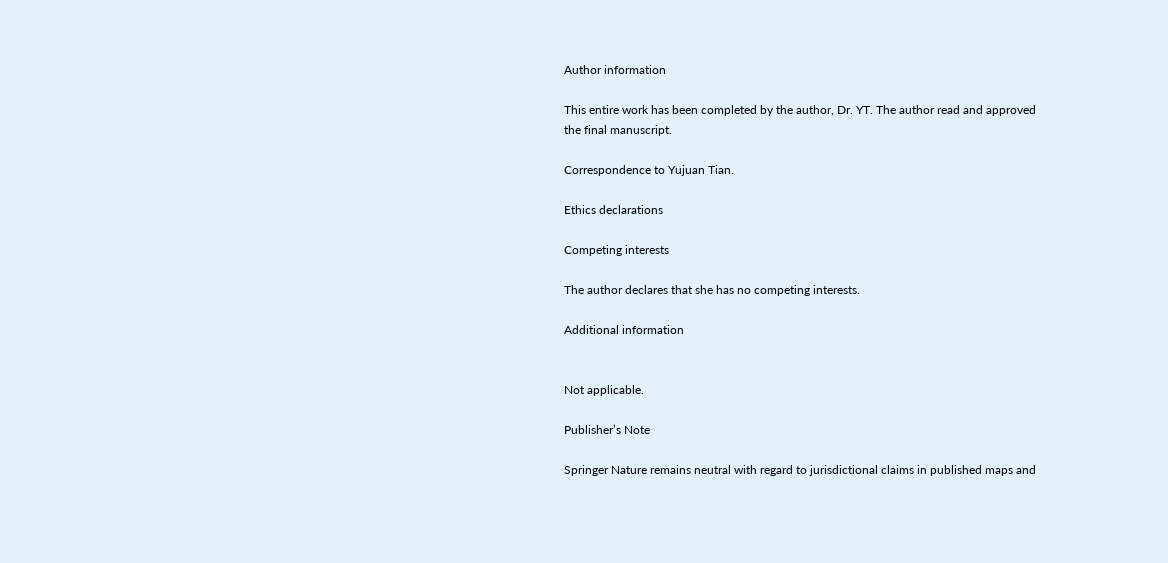Author information

This entire work has been completed by the author, Dr. YT. The author read and approved the final manuscript.

Correspondence to Yujuan Tian.

Ethics declarations

Competing interests

The author declares that she has no competing interests.

Additional information


Not applicable.

Publisher’s Note

Springer Nature remains neutral with regard to jurisdictional claims in published maps and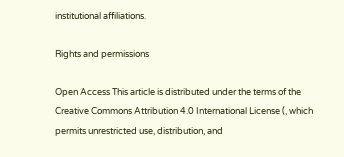institutional affiliations.

Rights and permissions

Open Access This article is distributed under the terms of the Creative Commons Attribution 4.0 International License (, which permits unrestricted use, distribution, and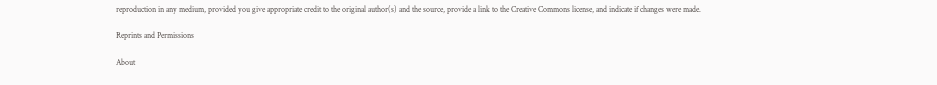reproduction in any medium, provided you give appropriate credit to the original author(s) and the source, provide a link to the Creative Commons license, and indicate if changes were made.

Reprints and Permissions

About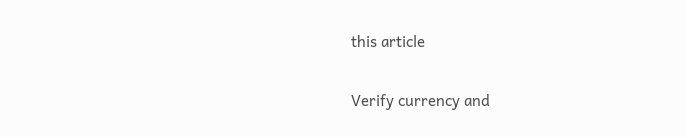this article

Verify currency and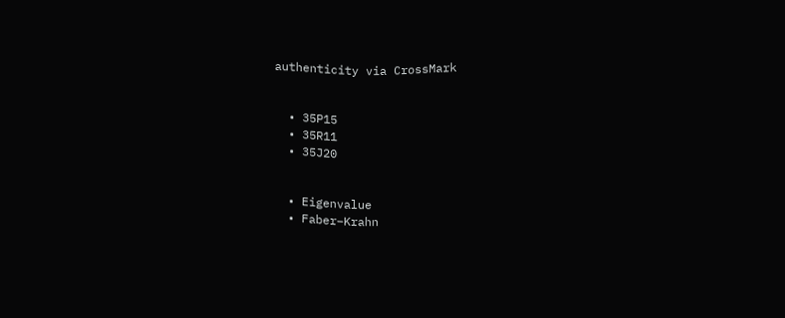authenticity via CrossMark


  • 35P15
  • 35R11
  • 35J20


  • Eigenvalue
  • Faber–Krahn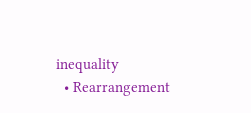inequality
  • Rearrangement